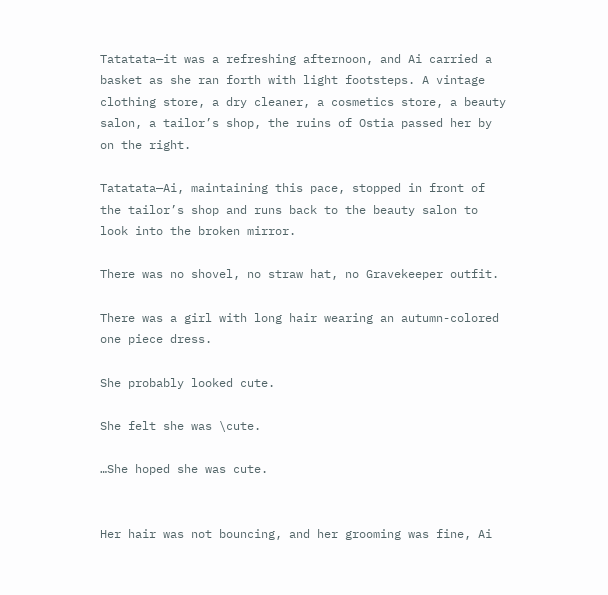Tatatata—it was a refreshing afternoon, and Ai carried a basket as she ran forth with light footsteps. A vintage clothing store, a dry cleaner, a cosmetics store, a beauty salon, a tailor’s shop, the ruins of Ostia passed her by on the right.

Tatatata—Ai, maintaining this pace, stopped in front of the tailor’s shop and runs back to the beauty salon to look into the broken mirror.

There was no shovel, no straw hat, no Gravekeeper outfit.

There was a girl with long hair wearing an autumn-colored one piece dress.

She probably looked cute.

She felt she was \cute.

…She hoped she was cute.


Her hair was not bouncing, and her grooming was fine, Ai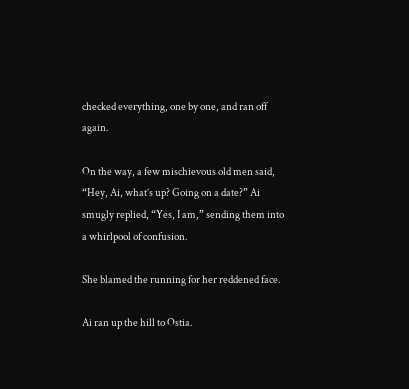checked everything, one by one, and ran off again.

On the way, a few mischievous old men said, “Hey, Ai, what’s up? Going on a date?” Ai smugly replied, “Yes, I am,” sending them into a whirlpool of confusion.

She blamed the running for her reddened face.

Ai ran up the hill to Ostia.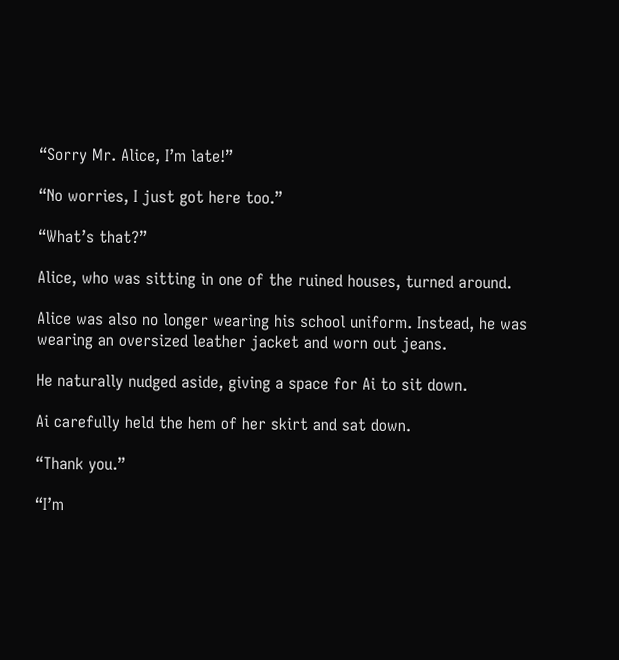“Sorry Mr. Alice, I’m late!”

“No worries, I just got here too.”

“What’s that?”

Alice, who was sitting in one of the ruined houses, turned around.

Alice was also no longer wearing his school uniform. Instead, he was wearing an oversized leather jacket and worn out jeans.

He naturally nudged aside, giving a space for Ai to sit down.

Ai carefully held the hem of her skirt and sat down.

“Thank you.”

“I’m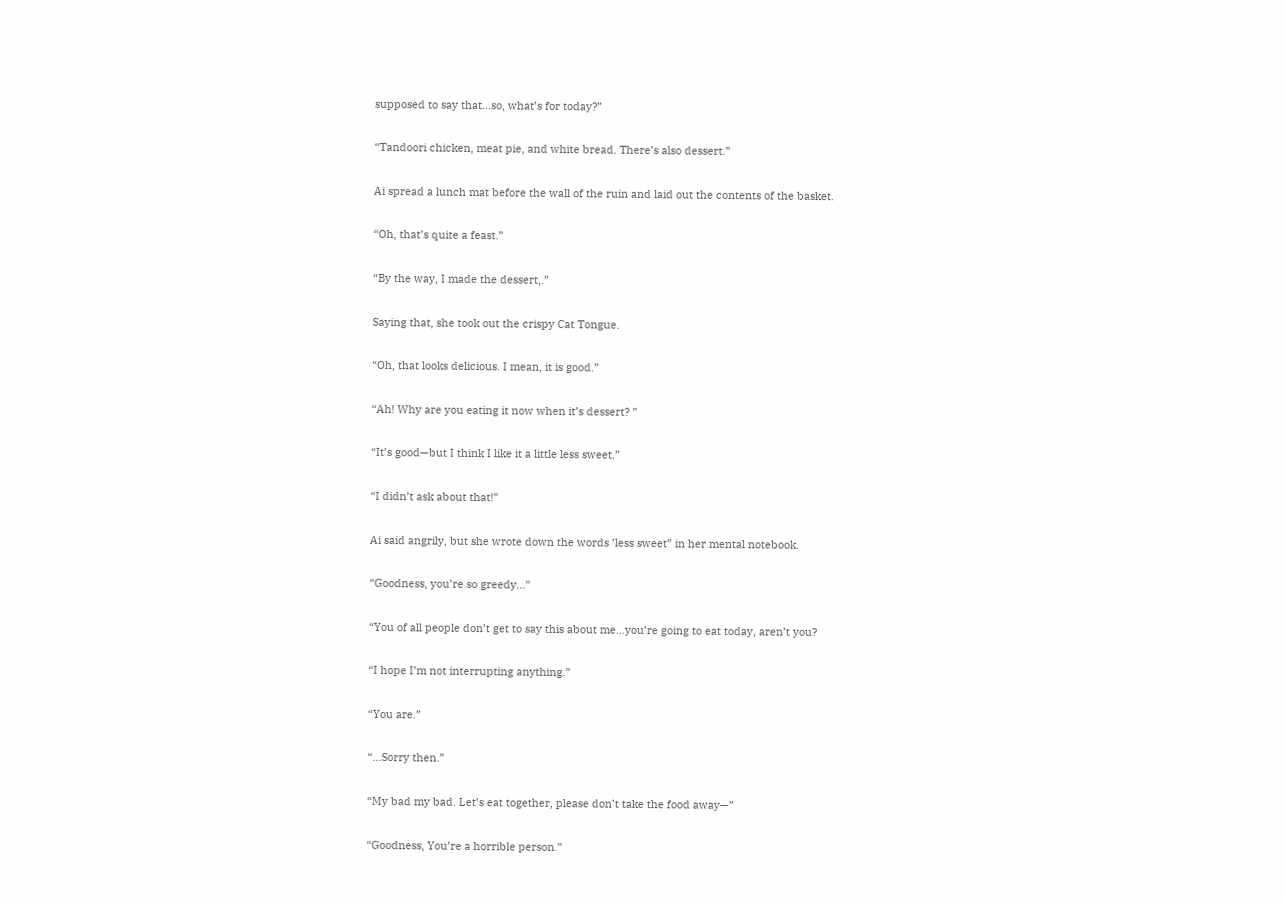supposed to say that…so, what’s for today?”

“Tandoori chicken, meat pie, and white bread. There’s also dessert.”

Ai spread a lunch mat before the wall of the ruin and laid out the contents of the basket.

“Oh, that’s quite a feast.”

“By the way, I made the dessert,.”

Saying that, she took out the crispy Cat Tongue.

“Oh, that looks delicious. I mean, it is good.”

“Ah! Why are you eating it now when it’s dessert? ”

“It’s good—but I think I like it a little less sweet.”

“I didn’t ask about that!”

Ai said angrily, but she wrote down the words ’less sweet” in her mental notebook.

“Goodness, you’re so greedy…”

“You of all people don’t get to say this about me…you’re going to eat today, aren’t you?

“I hope I’m not interrupting anything.”

“You are.”

“…Sorry then.”

“My bad my bad. Let’s eat together, please don’t take the food away—”

“Goodness, You’re a horrible person.”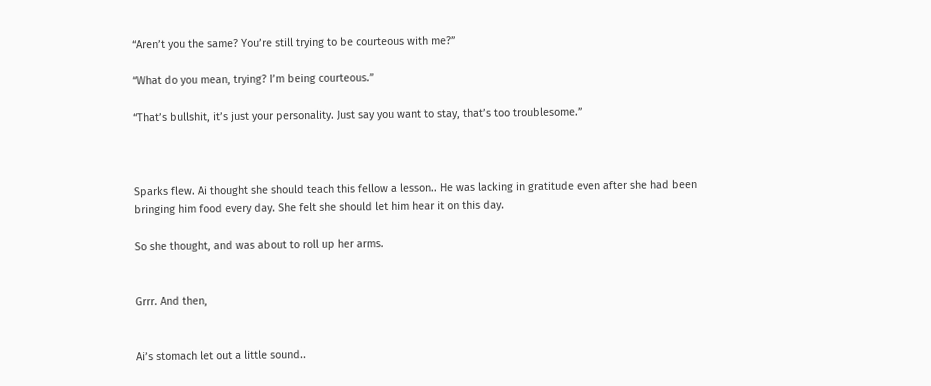“Aren’t you the same? You’re still trying to be courteous with me?”

“What do you mean, trying? I’m being courteous.”

“That’s bullshit, it’s just your personality. Just say you want to stay, that’s too troublesome.”



Sparks flew. Ai thought she should teach this fellow a lesson.. He was lacking in gratitude even after she had been bringing him food every day. She felt she should let him hear it on this day.

So she thought, and was about to roll up her arms.


Grrr. And then,


Ai’s stomach let out a little sound..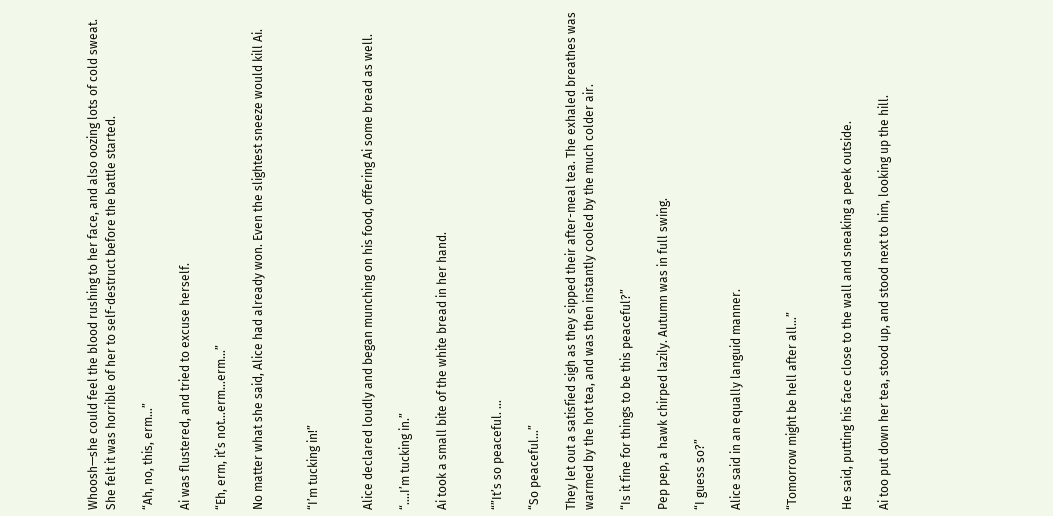Whoosh—she could feel the blood rushing to her face, and also oozing lots of cold sweat. She felt it was horrible of her to self-destruct before the battle started.

“Ah, no, this, erm…”

Ai was flustered, and tried to excuse herself.

“Eh, erm, it’s not…erm…erm…”

No matter what she said, Alice had already won. Even the slightest sneeze would kill Ai.


“I’m tucking in!”


Alice declared loudly and began munching on his food, offering Ai some bread as well.

“….I’m tucking in.”

Ai took a small bite of the white bread in her hand.


“”It’s so peaceful. …

“So peaceful…”

They let out a satisfied sigh as they sipped their after-meal tea. The exhaled breathes was warmed by the hot tea, and was then instantly cooled by the much colder air.

“Is it fine for things to be this peaceful?”

Pep pep, a hawk chirped lazily. Autumn was in full swing.

“I guess so?”

Alice said in an equally languid manner.


“Tomorrow might be hell after all…”


He said, putting his face close to the wall and sneaking a peek outside.

Ai too put down her tea, stood up, and stood next to him, looking up the hill.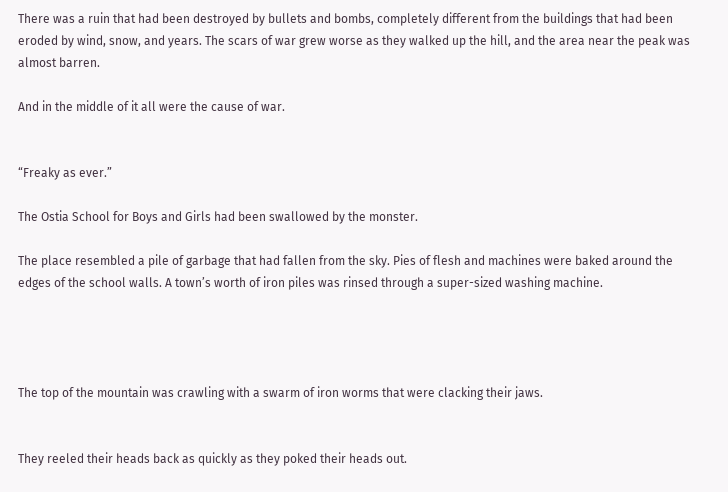There was a ruin that had been destroyed by bullets and bombs, completely different from the buildings that had been eroded by wind, snow, and years. The scars of war grew worse as they walked up the hill, and the area near the peak was almost barren.

And in the middle of it all were the cause of war.


“Freaky as ever.”

The Ostia School for Boys and Girls had been swallowed by the monster.

The place resembled a pile of garbage that had fallen from the sky. Pies of flesh and machines were baked around the edges of the school walls. A town’s worth of iron piles was rinsed through a super-sized washing machine.




The top of the mountain was crawling with a swarm of iron worms that were clacking their jaws.


They reeled their heads back as quickly as they poked their heads out.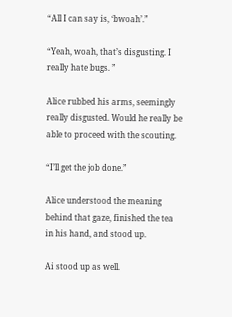“All I can say is, ‘bwoah’.”

“Yeah, woah, that’s disgusting. I really hate bugs. ”

Alice rubbed his arms, seemingly really disgusted. Would he really be able to proceed with the scouting.

“I’ll get the job done.”

Alice understood the meaning behind that gaze, finished the tea in his hand, and stood up.

Ai stood up as well.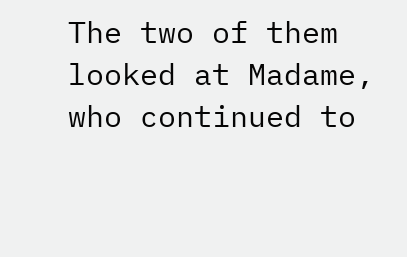The two of them looked at Madame, who continued to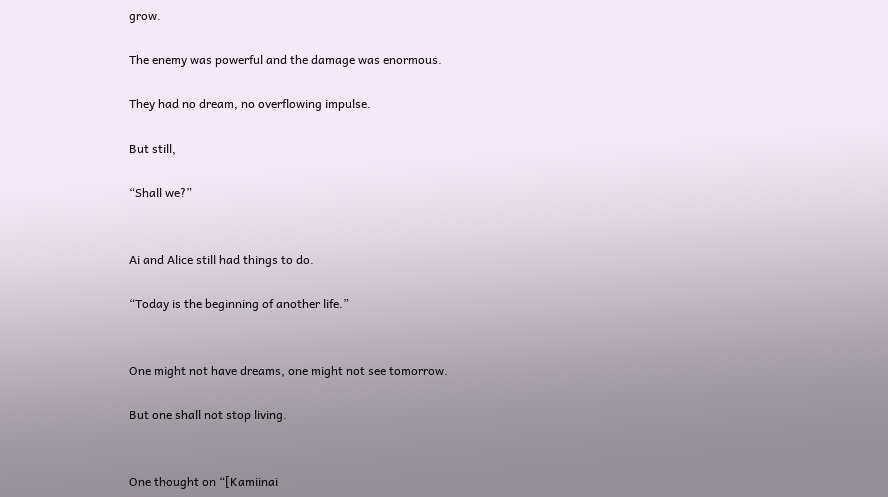grow.

The enemy was powerful and the damage was enormous.

They had no dream, no overflowing impulse.

But still,

“Shall we?”


Ai and Alice still had things to do.

“Today is the beginning of another life.”


One might not have dreams, one might not see tomorrow.

But one shall not stop living.


One thought on “[Kamiinai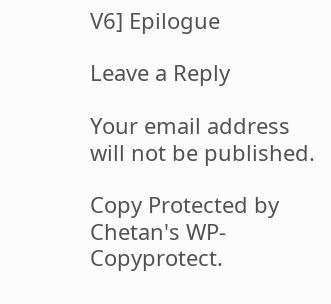V6] Epilogue

Leave a Reply

Your email address will not be published.

Copy Protected by Chetan's WP-Copyprotect.